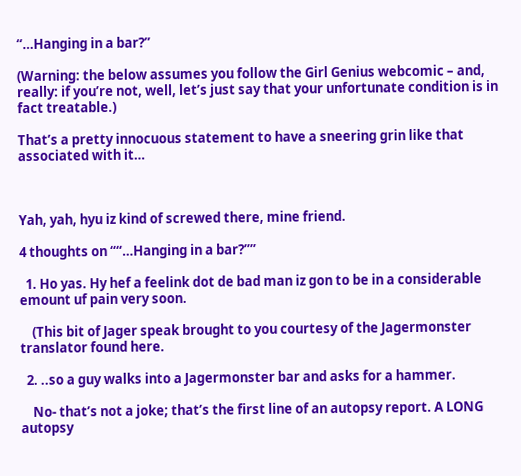“…Hanging in a bar?”

(Warning: the below assumes you follow the Girl Genius webcomic – and, really: if you’re not, well, let’s just say that your unfortunate condition is in fact treatable.)

That’s a pretty innocuous statement to have a sneering grin like that associated with it…



Yah, yah, hyu iz kind of screwed there, mine friend.

4 thoughts on ““…Hanging in a bar?””

  1. Ho yas. Hy hef a feelink dot de bad man iz gon to be in a considerable emount uf pain very soon.

    (This bit of Jager speak brought to you courtesy of the Jagermonster translator found here.

  2. ..so a guy walks into a Jagermonster bar and asks for a hammer.

    No- that’s not a joke; that’s the first line of an autopsy report. A LONG autopsy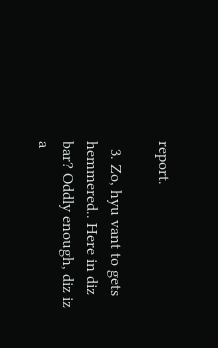report.

  3. Zo, hyu vant to gets hemmered.. Here in diz bar? Oddly enough, diz iz a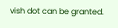vish dot can be granted.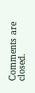Comments are closed.